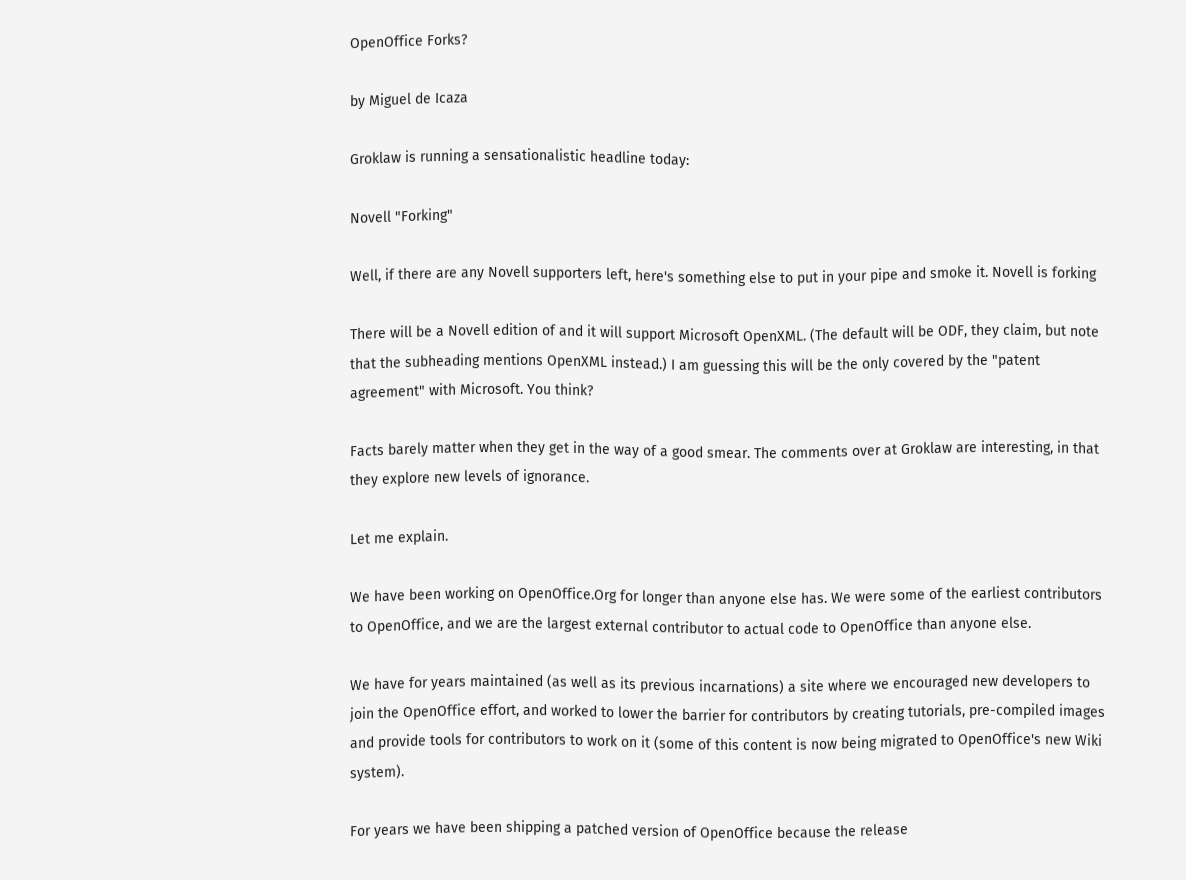OpenOffice Forks?

by Miguel de Icaza

Groklaw is running a sensationalistic headline today:

Novell "Forking"

Well, if there are any Novell supporters left, here's something else to put in your pipe and smoke it. Novell is forking

There will be a Novell edition of and it will support Microsoft OpenXML. (The default will be ODF, they claim, but note that the subheading mentions OpenXML instead.) I am guessing this will be the only covered by the "patent agreement" with Microsoft. You think?

Facts barely matter when they get in the way of a good smear. The comments over at Groklaw are interesting, in that they explore new levels of ignorance.

Let me explain.

We have been working on OpenOffice.Org for longer than anyone else has. We were some of the earliest contributors to OpenOffice, and we are the largest external contributor to actual code to OpenOffice than anyone else.

We have for years maintained (as well as its previous incarnations) a site where we encouraged new developers to join the OpenOffice effort, and worked to lower the barrier for contributors by creating tutorials, pre-compiled images and provide tools for contributors to work on it (some of this content is now being migrated to OpenOffice's new Wiki system).

For years we have been shipping a patched version of OpenOffice because the release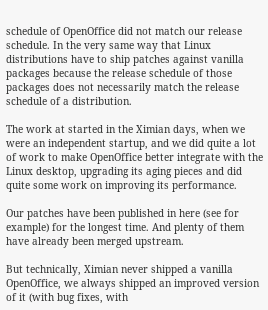schedule of OpenOffice did not match our release schedule. In the very same way that Linux distributions have to ship patches against vanilla packages because the release schedule of those packages does not necessarily match the release schedule of a distribution.

The work at started in the Ximian days, when we were an independent startup, and we did quite a lot of work to make OpenOffice better integrate with the Linux desktop, upgrading its aging pieces and did quite some work on improving its performance.

Our patches have been published in here (see for example) for the longest time. And plenty of them have already been merged upstream.

But technically, Ximian never shipped a vanilla OpenOffice, we always shipped an improved version of it (with bug fixes, with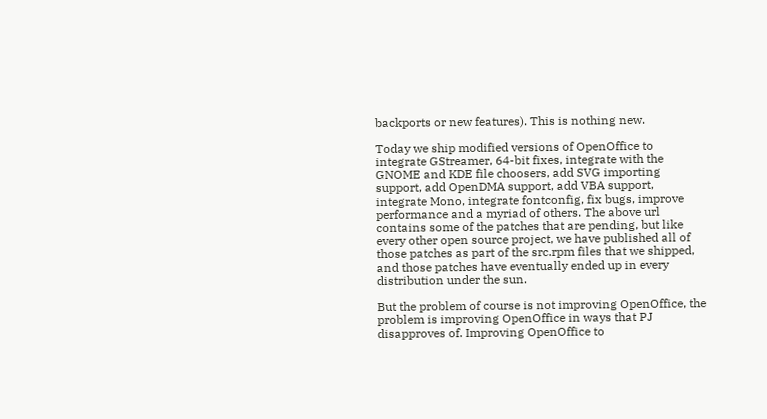backports or new features). This is nothing new.

Today we ship modified versions of OpenOffice to integrate GStreamer, 64-bit fixes, integrate with the GNOME and KDE file choosers, add SVG importing support, add OpenDMA support, add VBA support, integrate Mono, integrate fontconfig, fix bugs, improve performance and a myriad of others. The above url contains some of the patches that are pending, but like every other open source project, we have published all of those patches as part of the src.rpm files that we shipped, and those patches have eventually ended up in every distribution under the sun.

But the problem of course is not improving OpenOffice, the problem is improving OpenOffice in ways that PJ disapproves of. Improving OpenOffice to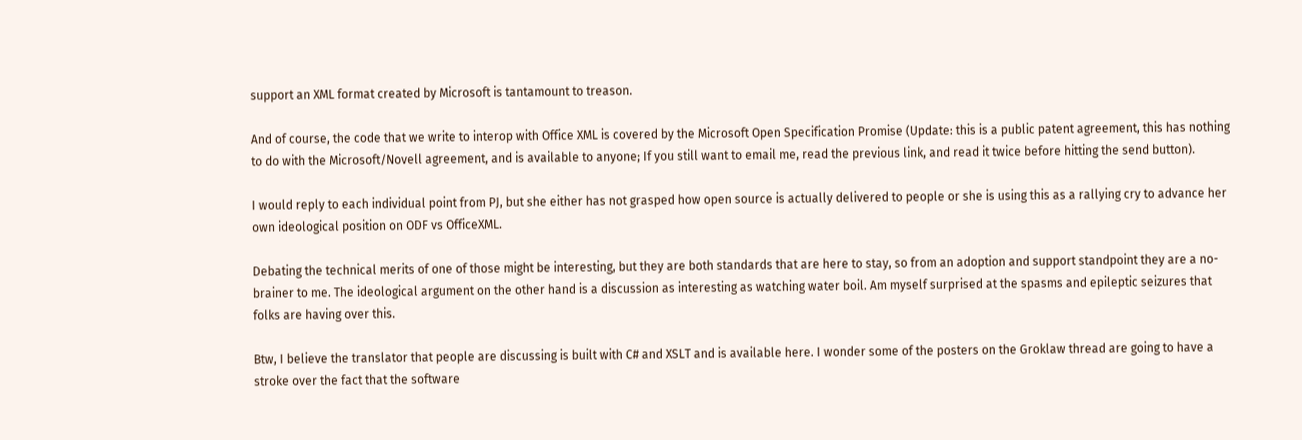support an XML format created by Microsoft is tantamount to treason.

And of course, the code that we write to interop with Office XML is covered by the Microsoft Open Specification Promise (Update: this is a public patent agreement, this has nothing to do with the Microsoft/Novell agreement, and is available to anyone; If you still want to email me, read the previous link, and read it twice before hitting the send button).

I would reply to each individual point from PJ, but she either has not grasped how open source is actually delivered to people or she is using this as a rallying cry to advance her own ideological position on ODF vs OfficeXML.

Debating the technical merits of one of those might be interesting, but they are both standards that are here to stay, so from an adoption and support standpoint they are a no-brainer to me. The ideological argument on the other hand is a discussion as interesting as watching water boil. Am myself surprised at the spasms and epileptic seizures that folks are having over this.

Btw, I believe the translator that people are discussing is built with C# and XSLT and is available here. I wonder some of the posters on the Groklaw thread are going to have a stroke over the fact that the software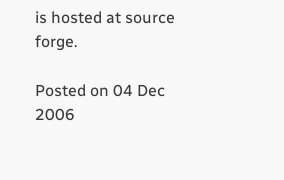is hosted at source forge.

Posted on 04 Dec 2006